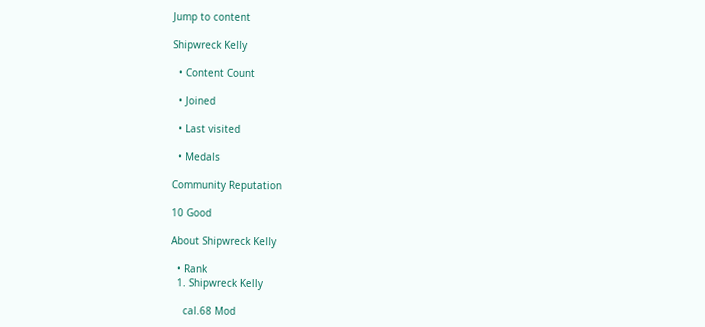Jump to content

Shipwreck Kelly

  • Content Count

  • Joined

  • Last visited

  • Medals

Community Reputation

10 Good

About Shipwreck Kelly

  • Rank
  1. Shipwreck Kelly

    cal.68 Mod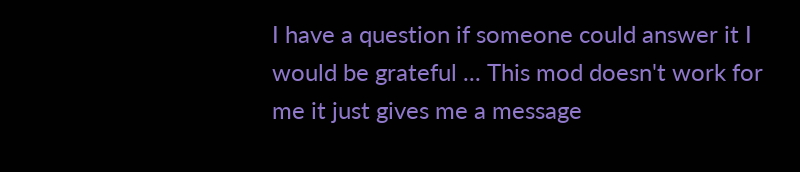I have a question if someone could answer it I would be grateful ... This mod doesn't work for me it just gives me a message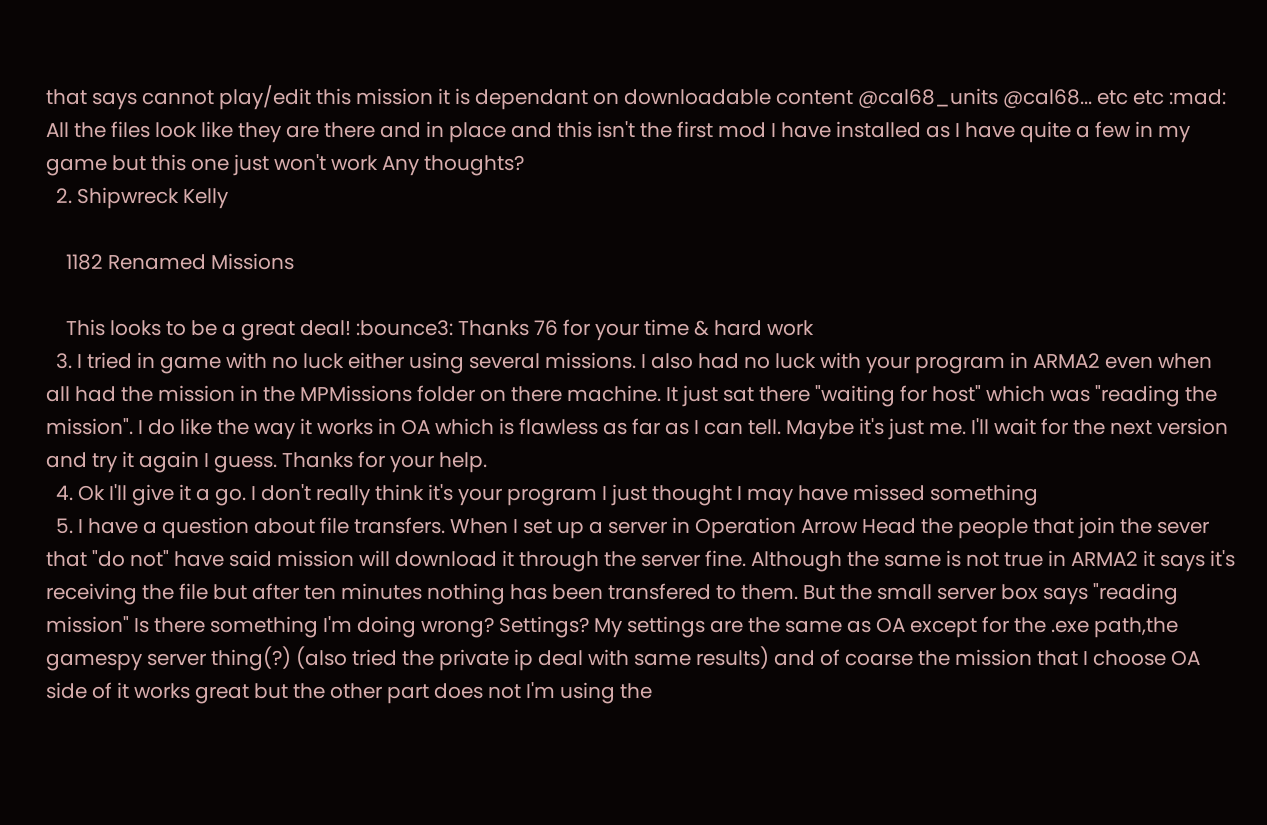that says cannot play/edit this mission it is dependant on downloadable content @cal68_units @cal68... etc etc :mad: All the files look like they are there and in place and this isn't the first mod I have installed as I have quite a few in my game but this one just won't work Any thoughts?
  2. Shipwreck Kelly

    1182 Renamed Missions

    This looks to be a great deal! :bounce3: Thanks 76 for your time & hard work
  3. I tried in game with no luck either using several missions. I also had no luck with your program in ARMA2 even when all had the mission in the MPMissions folder on there machine. It just sat there "waiting for host" which was "reading the mission". I do like the way it works in OA which is flawless as far as I can tell. Maybe it's just me. I'll wait for the next version and try it again I guess. Thanks for your help.
  4. Ok I'll give it a go. I don't really think it's your program I just thought I may have missed something
  5. I have a question about file transfers. When I set up a server in Operation Arrow Head the people that join the sever that "do not" have said mission will download it through the server fine. Although the same is not true in ARMA2 it says it's receiving the file but after ten minutes nothing has been transfered to them. But the small server box says "reading mission" Is there something I'm doing wrong? Settings? My settings are the same as OA except for the .exe path,the gamespy server thing(?) (also tried the private ip deal with same results) and of coarse the mission that I choose OA side of it works great but the other part does not I'm using the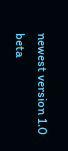newest version 1.0 beta